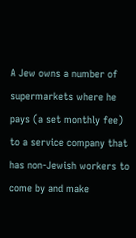A Jew owns a number of supermarkets where he pays (a set monthly fee) to a service company that has non-Jewish workers to come by and make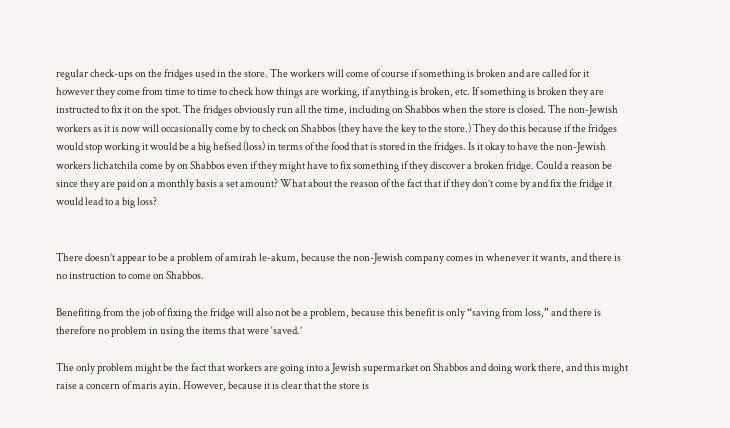regular check-ups on the fridges used in the store. The workers will come of course if something is broken and are called for it however they come from time to time to check how things are working, if anything is broken, etc. If something is broken they are instructed to fix it on the spot. The fridges obviously run all the time, including on Shabbos when the store is closed. The non-Jewish workers as it is now will occasionally come by to check on Shabbos (they have the key to the store.) They do this because if the fridges would stop working it would be a big hefsed (loss) in terms of the food that is stored in the fridges. Is it okay to have the non-Jewish workers lichatchila come by on Shabbos even if they might have to fix something if they discover a broken fridge. Could a reason be since they are paid on a monthly basis a set amount? What about the reason of the fact that if they don’t come by and fix the fridge it would lead to a big loss?


There doesn’t appear to be a problem of amirah le-akum, because the non-Jewish company comes in whenever it wants, and there is no instruction to come on Shabbos.

Benefiting from the job of fixing the fridge will also not be a problem, because this benefit is only “saving from loss,” and there is therefore no problem in using the items that were ‘saved.’

The only problem might be the fact that workers are going into a Jewish supermarket on Shabbos and doing work there, and this might raise a concern of maris ayin. However, because it is clear that the store is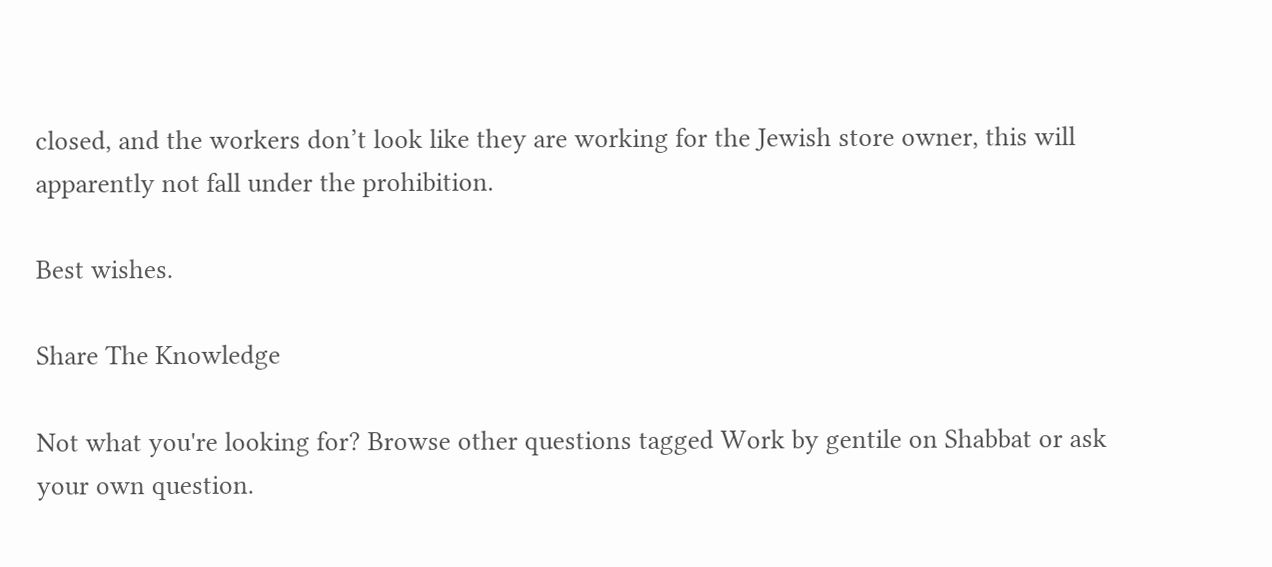closed, and the workers don’t look like they are working for the Jewish store owner, this will apparently not fall under the prohibition.

Best wishes.

Share The Knowledge

Not what you're looking for? Browse other questions tagged Work by gentile on Shabbat or ask your own question.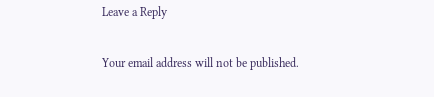Leave a Reply

Your email address will not be published.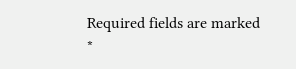Required fields are marked *